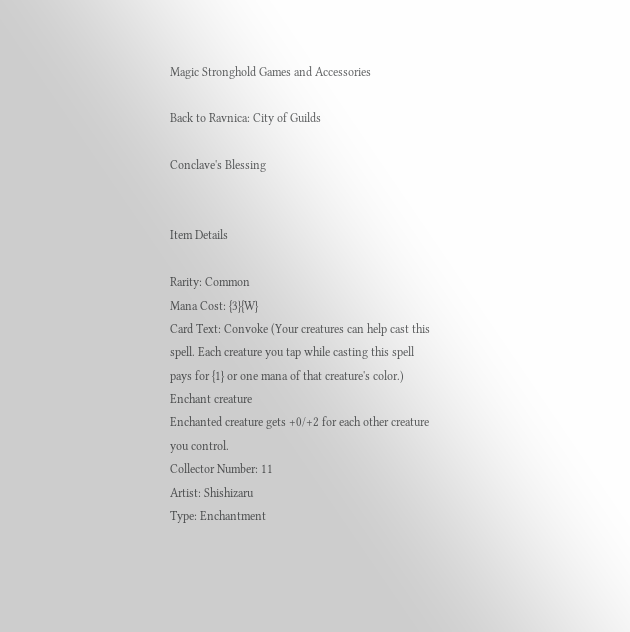Magic Stronghold Games and Accessories

Back to Ravnica: City of Guilds

Conclave's Blessing


Item Details

Rarity: Common
Mana Cost: {3}{W}
Card Text: Convoke (Your creatures can help cast this spell. Each creature you tap while casting this spell pays for {1} or one mana of that creature's color.)
Enchant creature
Enchanted creature gets +0/+2 for each other creature you control.
Collector Number: 11
Artist: Shishizaru
Type: Enchantment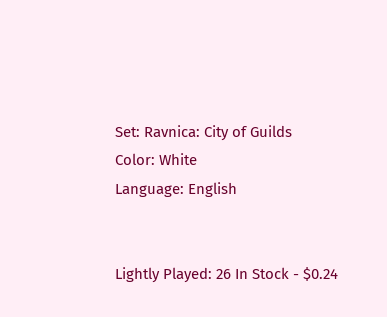Set: Ravnica: City of Guilds
Color: White
Language: English


Lightly Played: 26 In Stock - $0.24